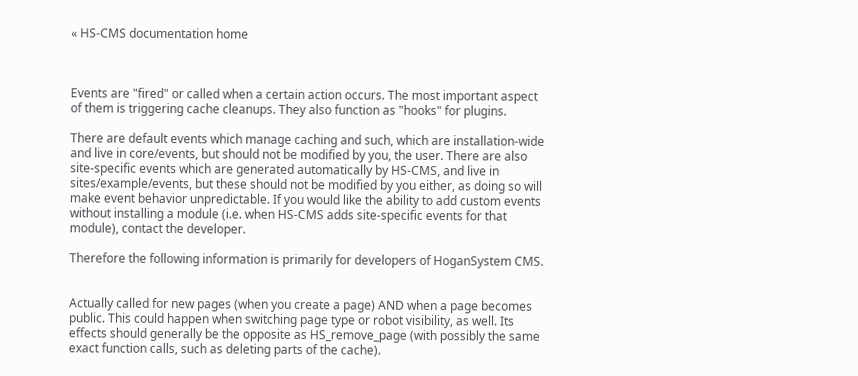« HS-CMS documentation home



Events are "fired" or called when a certain action occurs. The most important aspect of them is triggering cache cleanups. They also function as "hooks" for plugins.

There are default events which manage caching and such, which are installation-wide and live in core/events, but should not be modified by you, the user. There are also site-specific events which are generated automatically by HS-CMS, and live in sites/example/events, but these should not be modified by you either, as doing so will make event behavior unpredictable. If you would like the ability to add custom events without installing a module (i.e. when HS-CMS adds site-specific events for that module), contact the developer.

Therefore the following information is primarily for developers of HoganSystem CMS.


Actually called for new pages (when you create a page) AND when a page becomes public. This could happen when switching page type or robot visibility, as well. Its effects should generally be the opposite as HS_remove_page (with possibly the same exact function calls, such as deleting parts of the cache).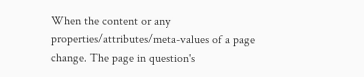When the content or any properties/attributes/meta-values of a page change. The page in question's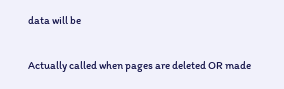data will be


Actually called when pages are deleted OR made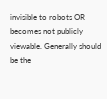invisible to robots OR becomes not publicly viewable. Generally should be the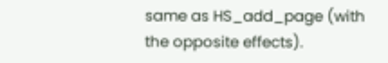same as HS_add_page (with the opposite effects).